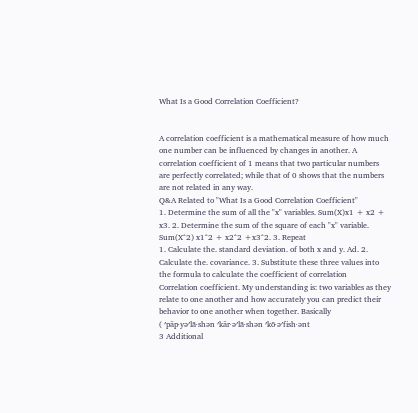What Is a Good Correlation Coefficient?


A correlation coefficient is a mathematical measure of how much one number can be influenced by changes in another. A correlation coefficient of 1 means that two particular numbers are perfectly correlated; while that of 0 shows that the numbers are not related in any way.
Q&A Related to "What Is a Good Correlation Coefficient"
1. Determine the sum of all the "x" variables. Sum(X)x1 + x2 + x3. 2. Determine the sum of the square of each "x" variable. Sum(X^2) x1^2 + x2^2 +x3^2. 3. Repeat
1. Calculate the. standard deviation. of both x and y. Ad. 2. Calculate the. covariance. 3. Substitute these three values into the formula to calculate the coefficient of correlation
Correlation coefficient. My understanding is: two variables as they relate to one another and how accurately you can predict their behavior to one another when together. Basically
( ′päp·yə′lā·shən ′kär·ə′lā·shən ′kō·ə′fish·ənt
3 Additional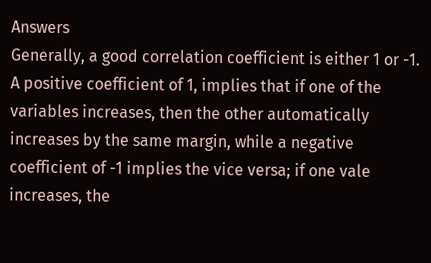Answers
Generally, a good correlation coefficient is either 1 or -1. A positive coefficient of 1, implies that if one of the variables increases, then the other automatically increases by the same margin, while a negative coefficient of -1 implies the vice versa; if one vale increases, the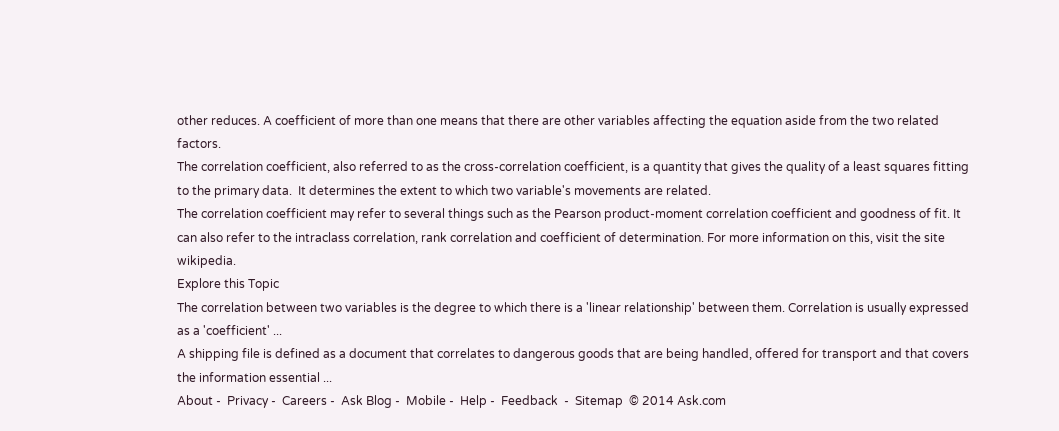other reduces. A coefficient of more than one means that there are other variables affecting the equation aside from the two related factors.
The correlation coefficient, also referred to as the cross-correlation coefficient, is a quantity that gives the quality of a least squares fitting to the primary data.  It determines the extent to which two variable's movements are related.
The correlation coefficient may refer to several things such as the Pearson product-moment correlation coefficient and goodness of fit. It can also refer to the intraclass correlation, rank correlation and coefficient of determination. For more information on this, visit the site wikipedia.
Explore this Topic
The correlation between two variables is the degree to which there is a 'linear relationship' between them. Correlation is usually expressed as a 'coefficient' ...
A shipping file is defined as a document that correlates to dangerous goods that are being handled, offered for transport and that covers the information essential ...
About -  Privacy -  Careers -  Ask Blog -  Mobile -  Help -  Feedback  -  Sitemap  © 2014 Ask.com